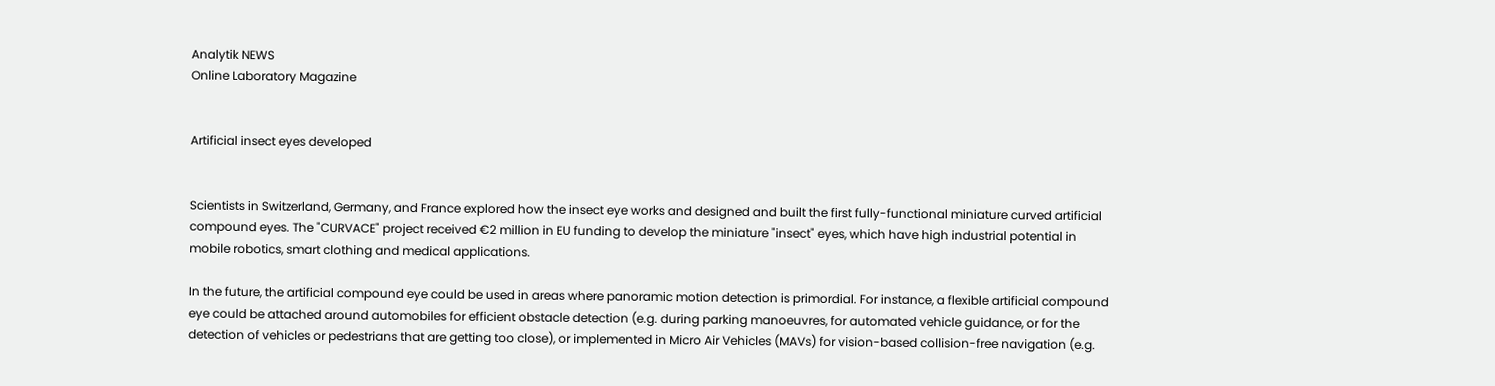Analytik NEWS
Online Laboratory Magazine


Artificial insect eyes developed


Scientists in Switzerland, Germany, and France explored how the insect eye works and designed and built the first fully-functional miniature curved artificial compound eyes. The "CURVACE" project received €2 million in EU funding to develop the miniature "insect" eyes, which have high industrial potential in mobile robotics, smart clothing and medical applications.

In the future, the artificial compound eye could be used in areas where panoramic motion detection is primordial. For instance, a flexible artificial compound eye could be attached around automobiles for efficient obstacle detection (e.g. during parking manoeuvres, for automated vehicle guidance, or for the detection of vehicles or pedestrians that are getting too close), or implemented in Micro Air Vehicles (MAVs) for vision-based collision-free navigation (e.g.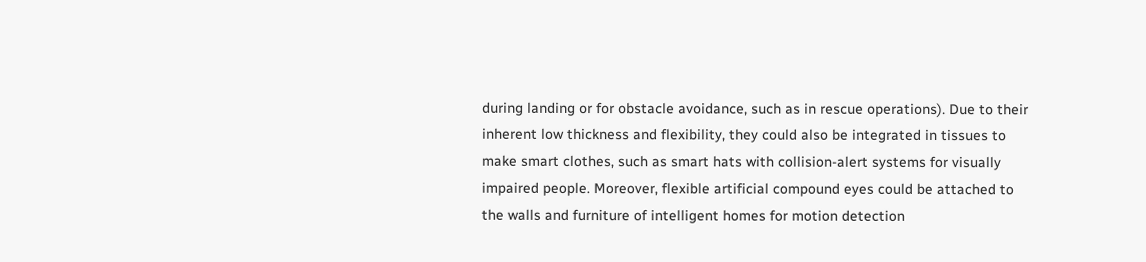during landing or for obstacle avoidance, such as in rescue operations). Due to their inherent low thickness and flexibility, they could also be integrated in tissues to make smart clothes, such as smart hats with collision-alert systems for visually impaired people. Moreover, flexible artificial compound eyes could be attached to the walls and furniture of intelligent homes for motion detection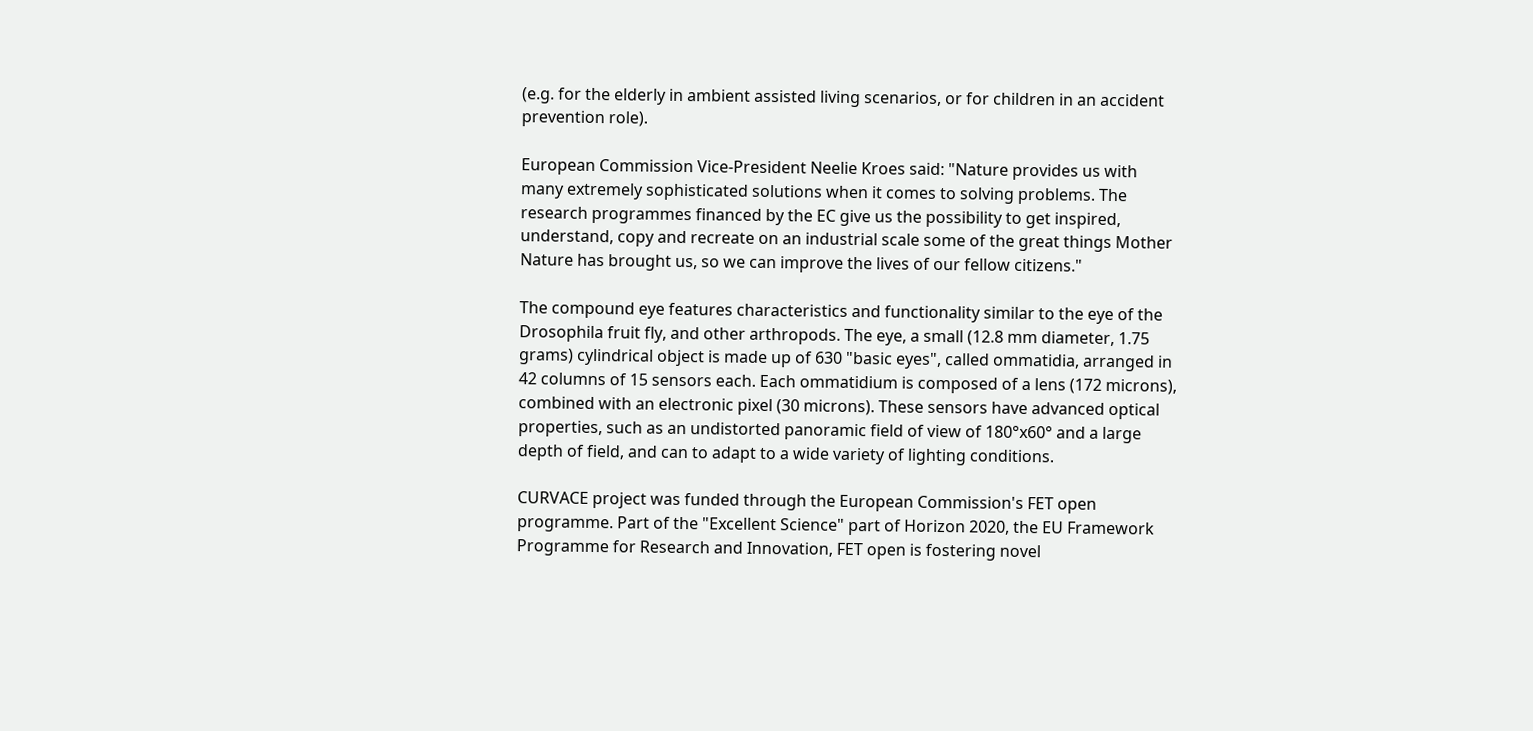(e.g. for the elderly in ambient assisted living scenarios, or for children in an accident prevention role).

European Commission Vice-President Neelie Kroes said: "Nature provides us with many extremely sophisticated solutions when it comes to solving problems. The research programmes financed by the EC give us the possibility to get inspired, understand, copy and recreate on an industrial scale some of the great things Mother Nature has brought us, so we can improve the lives of our fellow citizens."

The compound eye features characteristics and functionality similar to the eye of the Drosophila fruit fly, and other arthropods. The eye, a small (12.8 mm diameter, 1.75 grams) cylindrical object is made up of 630 "basic eyes", called ommatidia, arranged in 42 columns of 15 sensors each. Each ommatidium is composed of a lens (172 microns), combined with an electronic pixel (30 microns). These sensors have advanced optical properties, such as an undistorted panoramic field of view of 180°x60° and a large depth of field, and can to adapt to a wide variety of lighting conditions.

CURVACE project was funded through the European Commission's FET open programme. Part of the "Excellent Science" part of Horizon 2020, the EU Framework Programme for Research and Innovation, FET open is fostering novel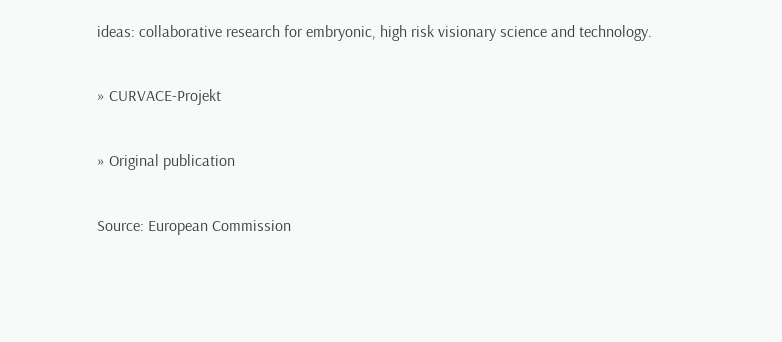ideas: collaborative research for embryonic, high risk visionary science and technology.

» CURVACE-Projekt

» Original publication

Source: European Commission